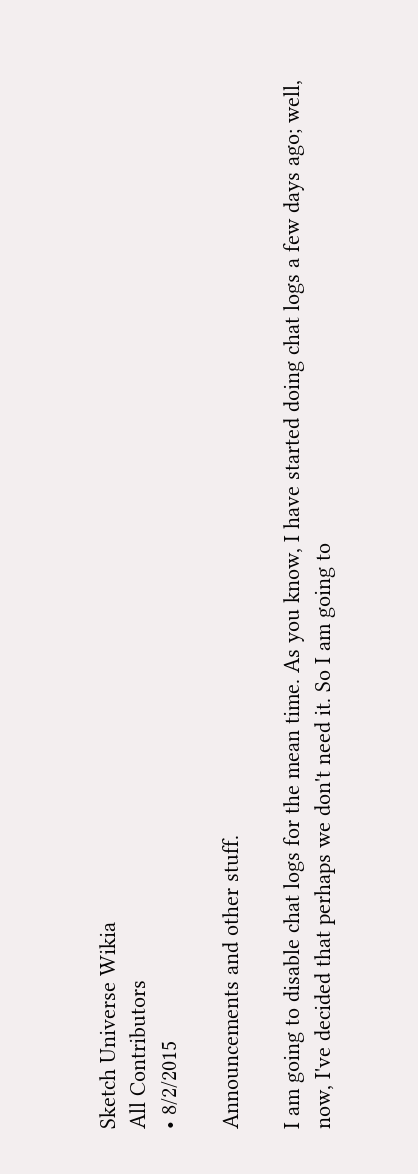Sketch Universe Wikia
All Contributors
• 8/2/2015

Announcements and other stuff.

I am going to disable chat logs for the mean time. As you know, I have started doing chat logs a few days ago; well, now, I've decided that perhaps we don't need it. So I am going to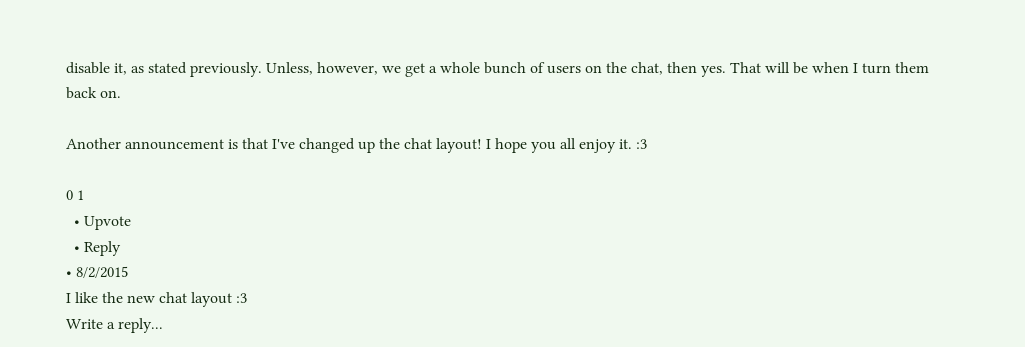disable it, as stated previously. Unless, however, we get a whole bunch of users on the chat, then yes. That will be when I turn them back on.

Another announcement is that I've changed up the chat layout! I hope you all enjoy it. :3

0 1
  • Upvote
  • Reply
• 8/2/2015
I like the new chat layout :3
Write a reply...